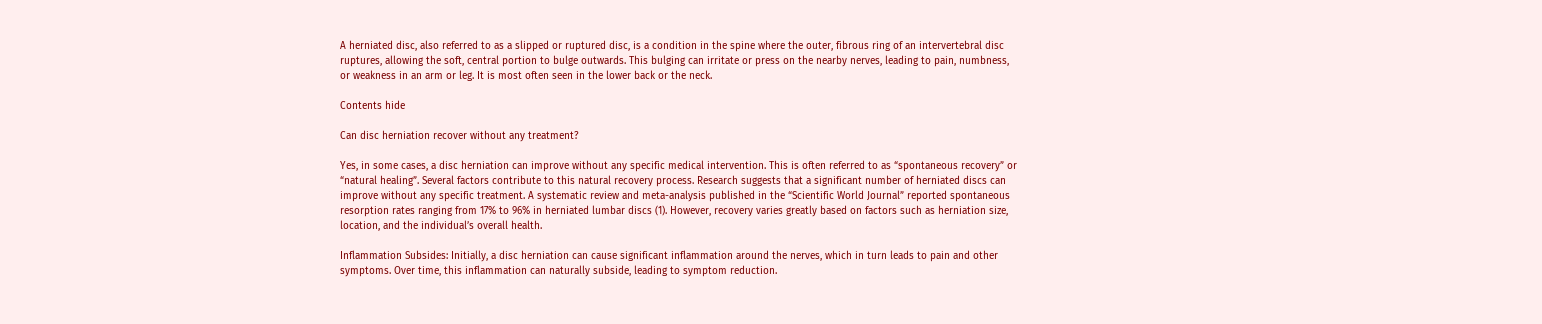A herniated disc, also referred to as a slipped or ruptured disc, is a condition in the spine where the outer, fibrous ring of an intervertebral disc ruptures, allowing the soft, central portion to bulge outwards. This bulging can irritate or press on the nearby nerves, leading to pain, numbness, or weakness in an arm or leg. It is most often seen in the lower back or the neck.

Contents hide

Can disc herniation recover without any treatment?

Yes, in some cases, a disc herniation can improve without any specific medical intervention. This is often referred to as “spontaneous recovery” or “natural healing”. Several factors contribute to this natural recovery process. Research suggests that a significant number of herniated discs can improve without any specific treatment. A systematic review and meta-analysis published in the “Scientific World Journal” reported spontaneous resorption rates ranging from 17% to 96% in herniated lumbar discs (1). However, recovery varies greatly based on factors such as herniation size, location, and the individual’s overall health.

Inflammation Subsides: Initially, a disc herniation can cause significant inflammation around the nerves, which in turn leads to pain and other symptoms. Over time, this inflammation can naturally subside, leading to symptom reduction.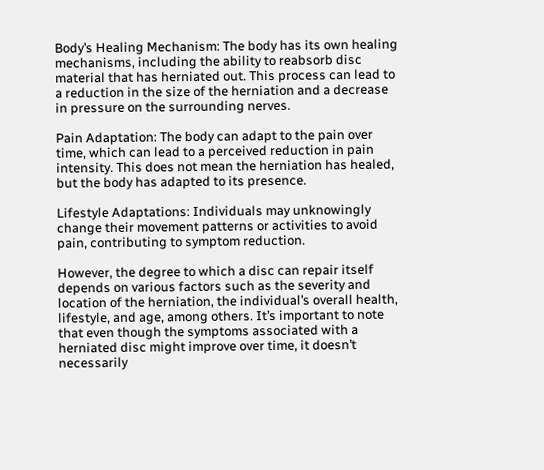Body’s Healing Mechanism: The body has its own healing mechanisms, including the ability to reabsorb disc material that has herniated out. This process can lead to a reduction in the size of the herniation and a decrease in pressure on the surrounding nerves.

Pain Adaptation: The body can adapt to the pain over time, which can lead to a perceived reduction in pain intensity. This does not mean the herniation has healed, but the body has adapted to its presence.

Lifestyle Adaptations: Individuals may unknowingly change their movement patterns or activities to avoid pain, contributing to symptom reduction.

However, the degree to which a disc can repair itself depends on various factors such as the severity and location of the herniation, the individual’s overall health, lifestyle, and age, among others. It’s important to note that even though the symptoms associated with a herniated disc might improve over time, it doesn’t necessarily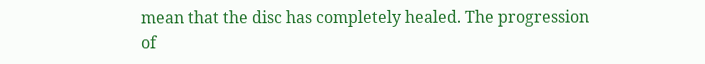mean that the disc has completely healed. The progression of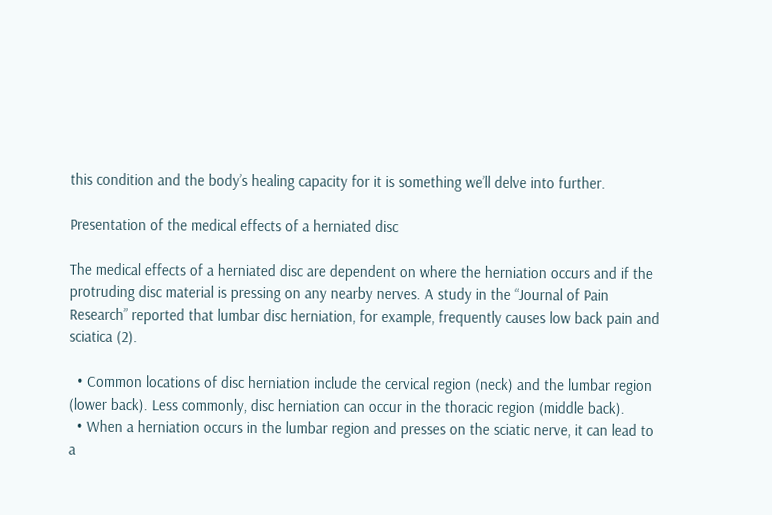this condition and the body’s healing capacity for it is something we’ll delve into further.

Presentation of the medical effects of a herniated disc

The medical effects of a herniated disc are dependent on where the herniation occurs and if the protruding disc material is pressing on any nearby nerves. A study in the “Journal of Pain Research” reported that lumbar disc herniation, for example, frequently causes low back pain and sciatica (2).

  • Common locations of disc herniation include the cervical region (neck) and the lumbar region (lower back). Less commonly, disc herniation can occur in the thoracic region (middle back).
  • When a herniation occurs in the lumbar region and presses on the sciatic nerve, it can lead to a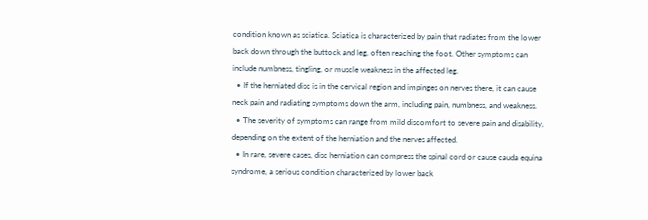condition known as sciatica. Sciatica is characterized by pain that radiates from the lower back down through the buttock and leg, often reaching the foot. Other symptoms can include numbness, tingling, or muscle weakness in the affected leg.
  • If the herniated disc is in the cervical region and impinges on nerves there, it can cause neck pain and radiating symptoms down the arm, including pain, numbness, and weakness.
  • The severity of symptoms can range from mild discomfort to severe pain and disability, depending on the extent of the herniation and the nerves affected.
  • In rare, severe cases, disc herniation can compress the spinal cord or cause cauda equina syndrome, a serious condition characterized by lower back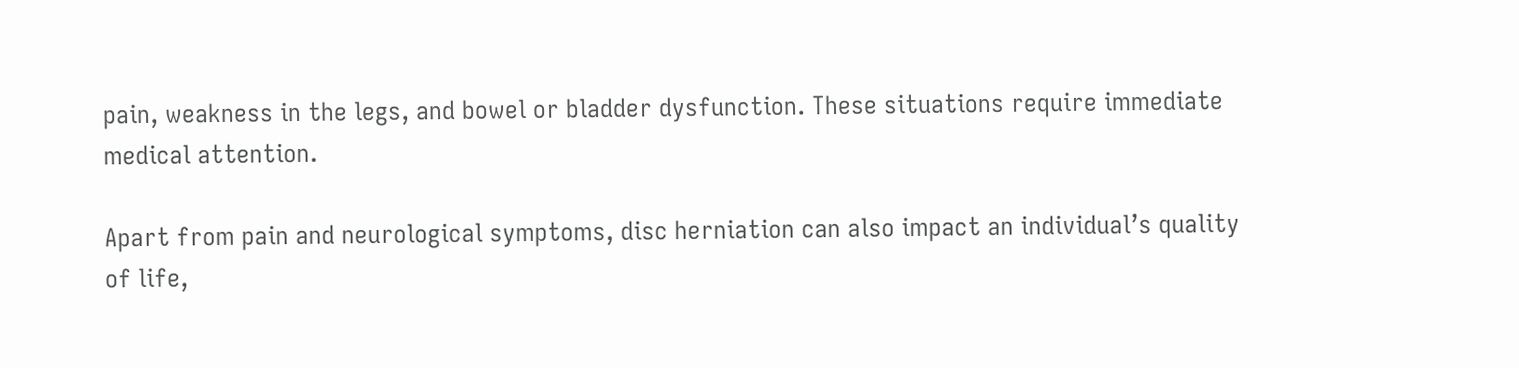pain, weakness in the legs, and bowel or bladder dysfunction. These situations require immediate medical attention.

Apart from pain and neurological symptoms, disc herniation can also impact an individual’s quality of life,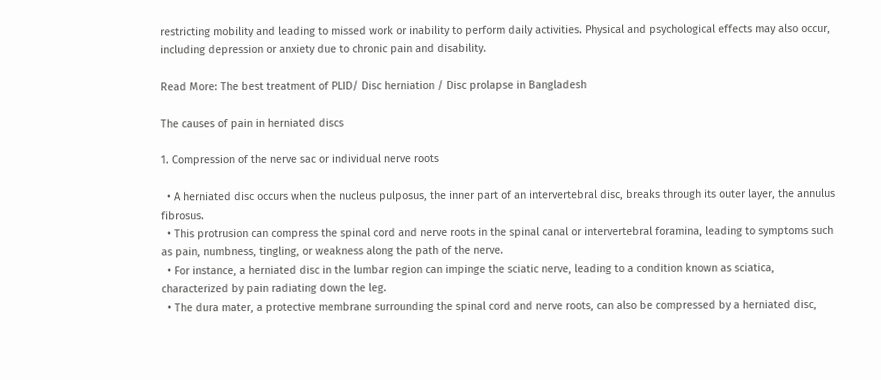restricting mobility and leading to missed work or inability to perform daily activities. Physical and psychological effects may also occur, including depression or anxiety due to chronic pain and disability.

Read More: The best treatment of PLID/ Disc herniation / Disc prolapse in Bangladesh

The causes of pain in herniated discs

1. Compression of the nerve sac or individual nerve roots

  • A herniated disc occurs when the nucleus pulposus, the inner part of an intervertebral disc, breaks through its outer layer, the annulus fibrosus.
  • This protrusion can compress the spinal cord and nerve roots in the spinal canal or intervertebral foramina, leading to symptoms such as pain, numbness, tingling, or weakness along the path of the nerve.
  • For instance, a herniated disc in the lumbar region can impinge the sciatic nerve, leading to a condition known as sciatica, characterized by pain radiating down the leg.
  • The dura mater, a protective membrane surrounding the spinal cord and nerve roots, can also be compressed by a herniated disc,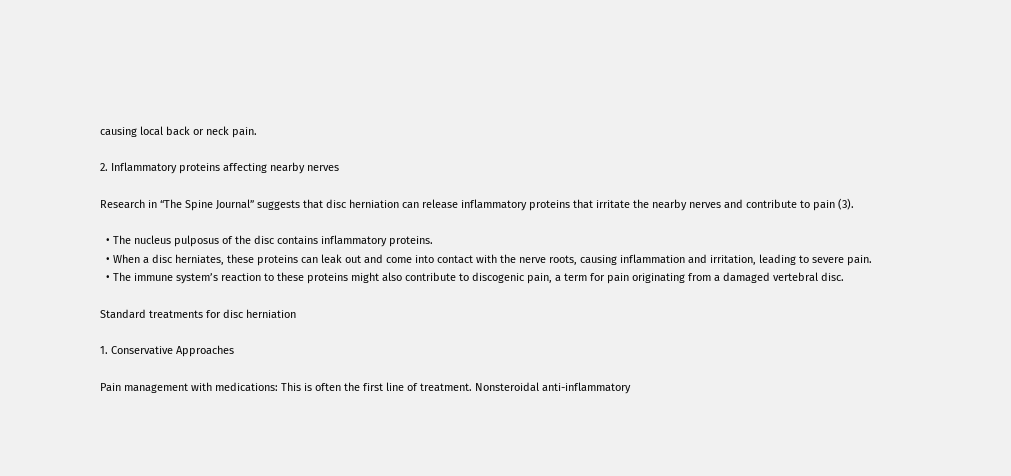causing local back or neck pain.

2. Inflammatory proteins affecting nearby nerves

Research in “The Spine Journal” suggests that disc herniation can release inflammatory proteins that irritate the nearby nerves and contribute to pain (3).

  • The nucleus pulposus of the disc contains inflammatory proteins.
  • When a disc herniates, these proteins can leak out and come into contact with the nerve roots, causing inflammation and irritation, leading to severe pain.
  • The immune system’s reaction to these proteins might also contribute to discogenic pain, a term for pain originating from a damaged vertebral disc.

Standard treatments for disc herniation

1. Conservative Approaches

Pain management with medications: This is often the first line of treatment. Nonsteroidal anti-inflammatory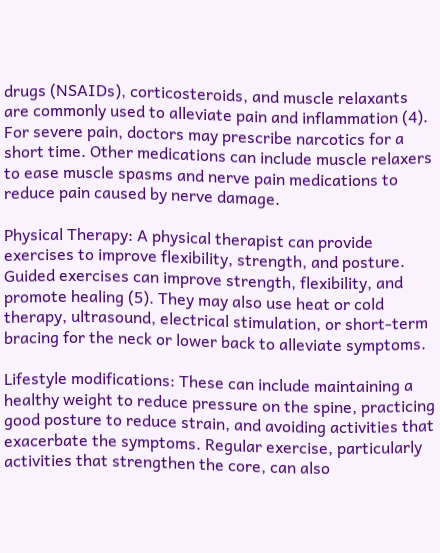drugs (NSAIDs), corticosteroids, and muscle relaxants are commonly used to alleviate pain and inflammation (4). For severe pain, doctors may prescribe narcotics for a short time. Other medications can include muscle relaxers to ease muscle spasms and nerve pain medications to reduce pain caused by nerve damage.

Physical Therapy: A physical therapist can provide exercises to improve flexibility, strength, and posture. Guided exercises can improve strength, flexibility, and promote healing (5). They may also use heat or cold therapy, ultrasound, electrical stimulation, or short-term bracing for the neck or lower back to alleviate symptoms.

Lifestyle modifications: These can include maintaining a healthy weight to reduce pressure on the spine, practicing good posture to reduce strain, and avoiding activities that exacerbate the symptoms. Regular exercise, particularly activities that strengthen the core, can also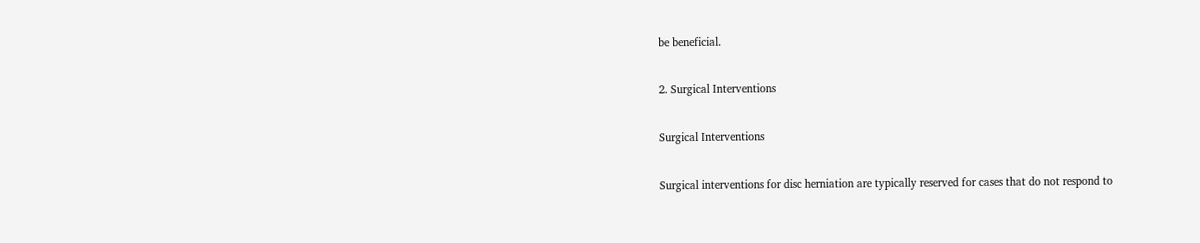be beneficial.

2. Surgical Interventions

Surgical Interventions

Surgical interventions for disc herniation are typically reserved for cases that do not respond to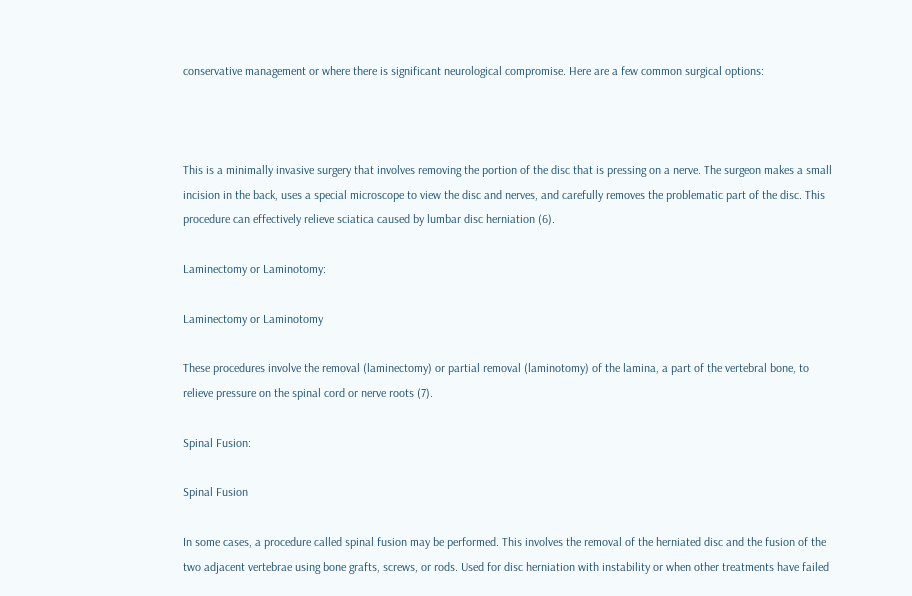conservative management or where there is significant neurological compromise. Here are a few common surgical options:



This is a minimally invasive surgery that involves removing the portion of the disc that is pressing on a nerve. The surgeon makes a small incision in the back, uses a special microscope to view the disc and nerves, and carefully removes the problematic part of the disc. This procedure can effectively relieve sciatica caused by lumbar disc herniation (6).

Laminectomy or Laminotomy:

Laminectomy or Laminotomy

These procedures involve the removal (laminectomy) or partial removal (laminotomy) of the lamina, a part of the vertebral bone, to relieve pressure on the spinal cord or nerve roots (7).

Spinal Fusion:

Spinal Fusion

In some cases, a procedure called spinal fusion may be performed. This involves the removal of the herniated disc and the fusion of the two adjacent vertebrae using bone grafts, screws, or rods. Used for disc herniation with instability or when other treatments have failed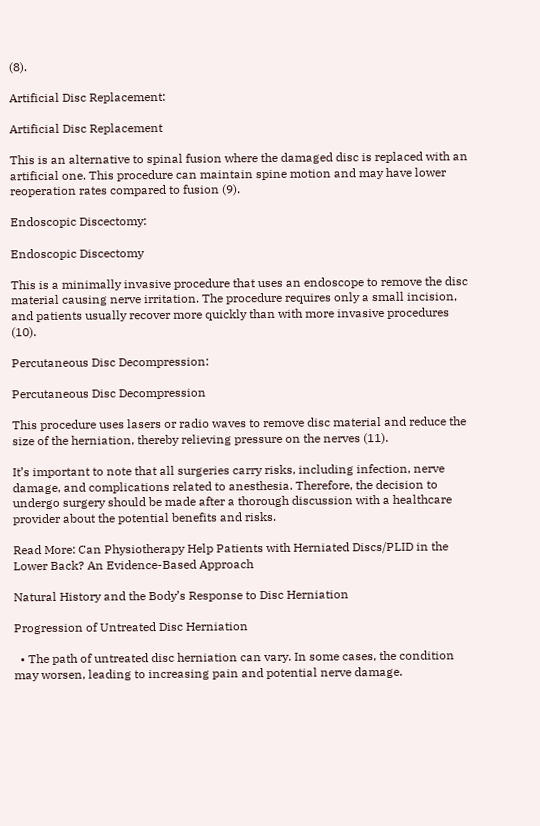(8).

Artificial Disc Replacement:

Artificial Disc Replacement

This is an alternative to spinal fusion where the damaged disc is replaced with an artificial one. This procedure can maintain spine motion and may have lower reoperation rates compared to fusion (9).

Endoscopic Discectomy:

Endoscopic Discectomy

This is a minimally invasive procedure that uses an endoscope to remove the disc material causing nerve irritation. The procedure requires only a small incision, and patients usually recover more quickly than with more invasive procedures (10).

Percutaneous Disc Decompression:

Percutaneous Disc Decompression

This procedure uses lasers or radio waves to remove disc material and reduce the size of the herniation, thereby relieving pressure on the nerves (11).

It’s important to note that all surgeries carry risks, including infection, nerve damage, and complications related to anesthesia. Therefore, the decision to undergo surgery should be made after a thorough discussion with a healthcare provider about the potential benefits and risks.

Read More: Can Physiotherapy Help Patients with Herniated Discs/PLID in the Lower Back? An Evidence-Based Approach

Natural History and the Body’s Response to Disc Herniation

Progression of Untreated Disc Herniation

  • The path of untreated disc herniation can vary. In some cases, the condition may worsen, leading to increasing pain and potential nerve damage.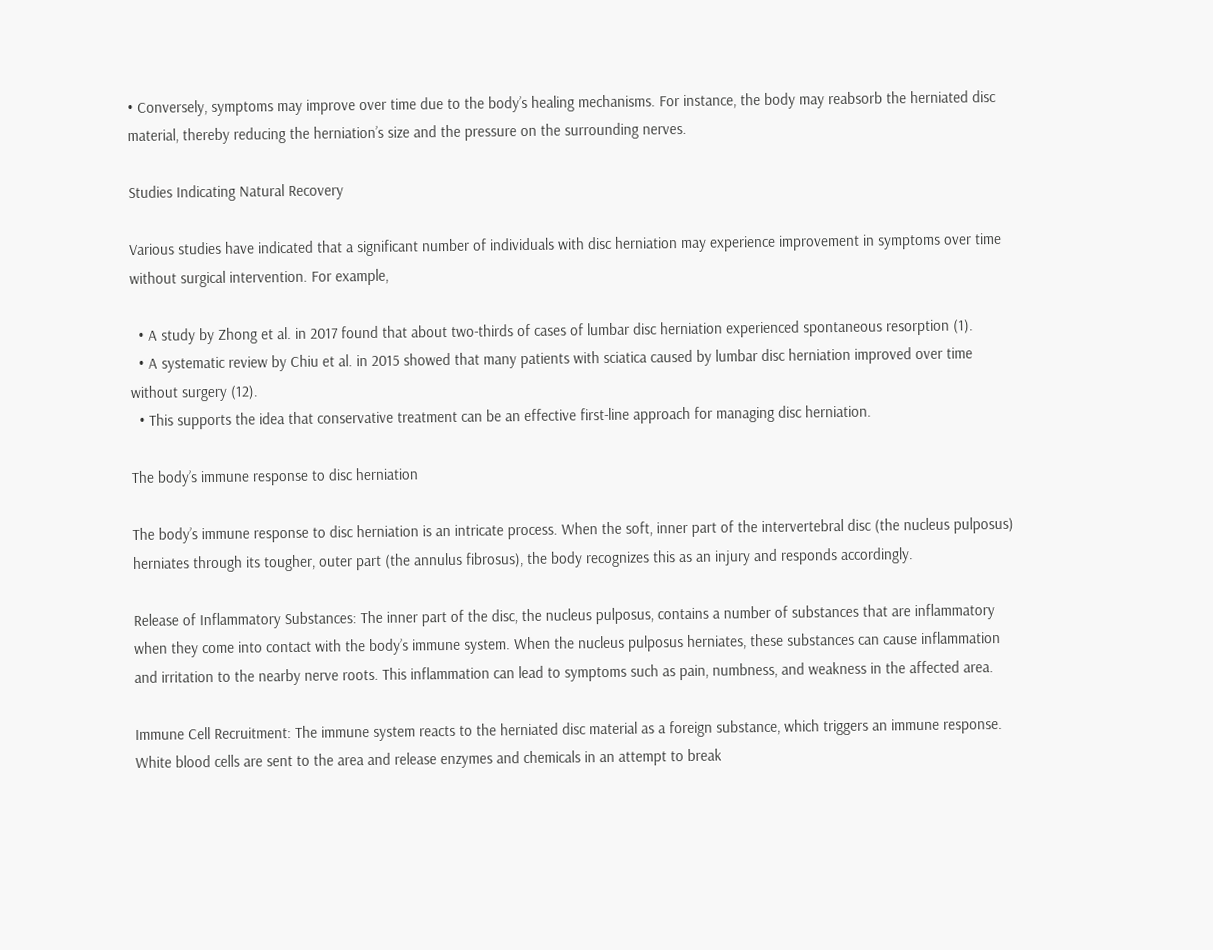• Conversely, symptoms may improve over time due to the body’s healing mechanisms. For instance, the body may reabsorb the herniated disc material, thereby reducing the herniation’s size and the pressure on the surrounding nerves.

Studies Indicating Natural Recovery

Various studies have indicated that a significant number of individuals with disc herniation may experience improvement in symptoms over time without surgical intervention. For example,

  • A study by Zhong et al. in 2017 found that about two-thirds of cases of lumbar disc herniation experienced spontaneous resorption (1).
  • A systematic review by Chiu et al. in 2015 showed that many patients with sciatica caused by lumbar disc herniation improved over time without surgery (12).
  • This supports the idea that conservative treatment can be an effective first-line approach for managing disc herniation.

The body’s immune response to disc herniation

The body’s immune response to disc herniation is an intricate process. When the soft, inner part of the intervertebral disc (the nucleus pulposus) herniates through its tougher, outer part (the annulus fibrosus), the body recognizes this as an injury and responds accordingly.

Release of Inflammatory Substances: The inner part of the disc, the nucleus pulposus, contains a number of substances that are inflammatory when they come into contact with the body’s immune system. When the nucleus pulposus herniates, these substances can cause inflammation and irritation to the nearby nerve roots. This inflammation can lead to symptoms such as pain, numbness, and weakness in the affected area.

Immune Cell Recruitment: The immune system reacts to the herniated disc material as a foreign substance, which triggers an immune response. White blood cells are sent to the area and release enzymes and chemicals in an attempt to break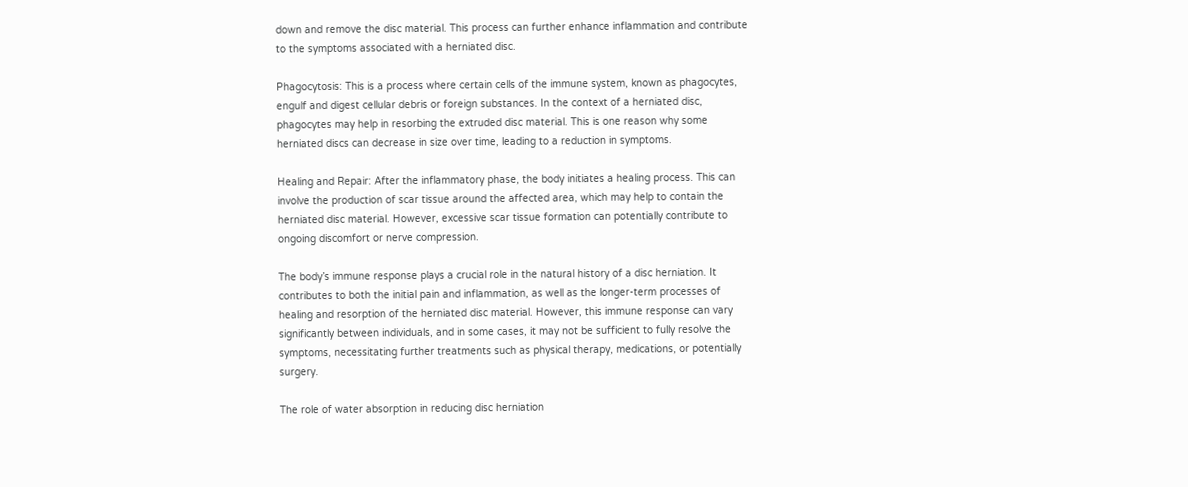down and remove the disc material. This process can further enhance inflammation and contribute to the symptoms associated with a herniated disc.

Phagocytosis: This is a process where certain cells of the immune system, known as phagocytes, engulf and digest cellular debris or foreign substances. In the context of a herniated disc, phagocytes may help in resorbing the extruded disc material. This is one reason why some herniated discs can decrease in size over time, leading to a reduction in symptoms.

Healing and Repair: After the inflammatory phase, the body initiates a healing process. This can involve the production of scar tissue around the affected area, which may help to contain the herniated disc material. However, excessive scar tissue formation can potentially contribute to ongoing discomfort or nerve compression.

The body’s immune response plays a crucial role in the natural history of a disc herniation. It contributes to both the initial pain and inflammation, as well as the longer-term processes of healing and resorption of the herniated disc material. However, this immune response can vary significantly between individuals, and in some cases, it may not be sufficient to fully resolve the symptoms, necessitating further treatments such as physical therapy, medications, or potentially surgery.

The role of water absorption in reducing disc herniation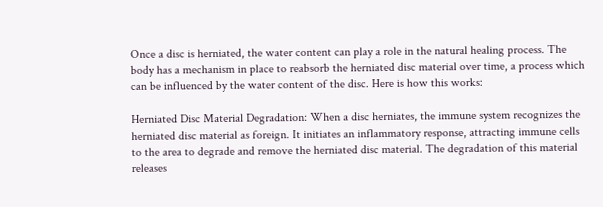Once a disc is herniated, the water content can play a role in the natural healing process. The body has a mechanism in place to reabsorb the herniated disc material over time, a process which can be influenced by the water content of the disc. Here is how this works:

Herniated Disc Material Degradation: When a disc herniates, the immune system recognizes the herniated disc material as foreign. It initiates an inflammatory response, attracting immune cells to the area to degrade and remove the herniated disc material. The degradation of this material releases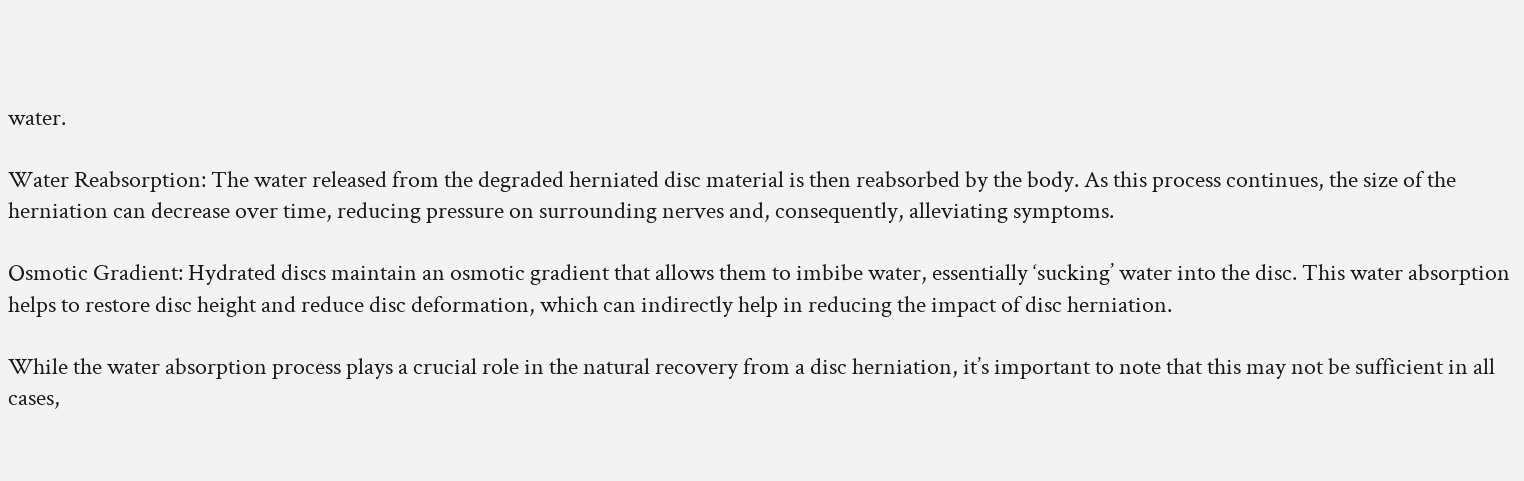water.

Water Reabsorption: The water released from the degraded herniated disc material is then reabsorbed by the body. As this process continues, the size of the herniation can decrease over time, reducing pressure on surrounding nerves and, consequently, alleviating symptoms.

Osmotic Gradient: Hydrated discs maintain an osmotic gradient that allows them to imbibe water, essentially ‘sucking’ water into the disc. This water absorption helps to restore disc height and reduce disc deformation, which can indirectly help in reducing the impact of disc herniation.

While the water absorption process plays a crucial role in the natural recovery from a disc herniation, it’s important to note that this may not be sufficient in all cases,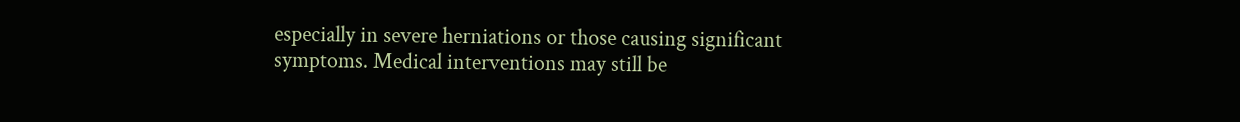especially in severe herniations or those causing significant symptoms. Medical interventions may still be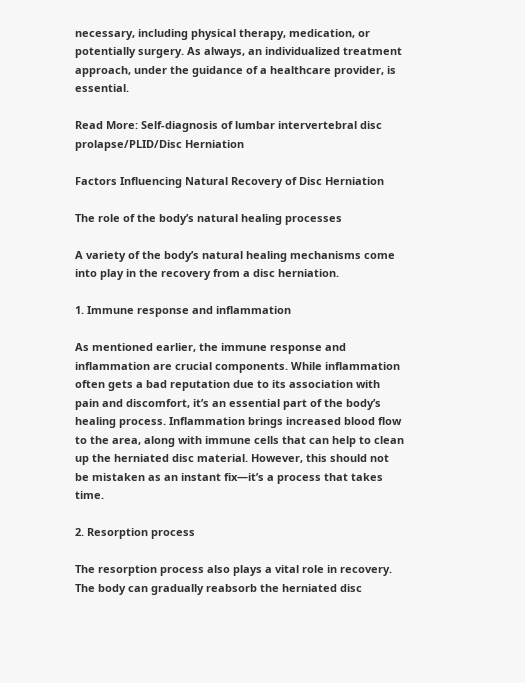necessary, including physical therapy, medication, or potentially surgery. As always, an individualized treatment approach, under the guidance of a healthcare provider, is essential.

Read More: Self-diagnosis of lumbar intervertebral disc prolapse/PLID/Disc Herniation

Factors Influencing Natural Recovery of Disc Herniation

The role of the body’s natural healing processes

A variety of the body’s natural healing mechanisms come into play in the recovery from a disc herniation.

1. Immune response and inflammation

As mentioned earlier, the immune response and inflammation are crucial components. While inflammation often gets a bad reputation due to its association with pain and discomfort, it’s an essential part of the body’s healing process. Inflammation brings increased blood flow to the area, along with immune cells that can help to clean up the herniated disc material. However, this should not be mistaken as an instant fix—it’s a process that takes time.

2. Resorption process

The resorption process also plays a vital role in recovery. The body can gradually reabsorb the herniated disc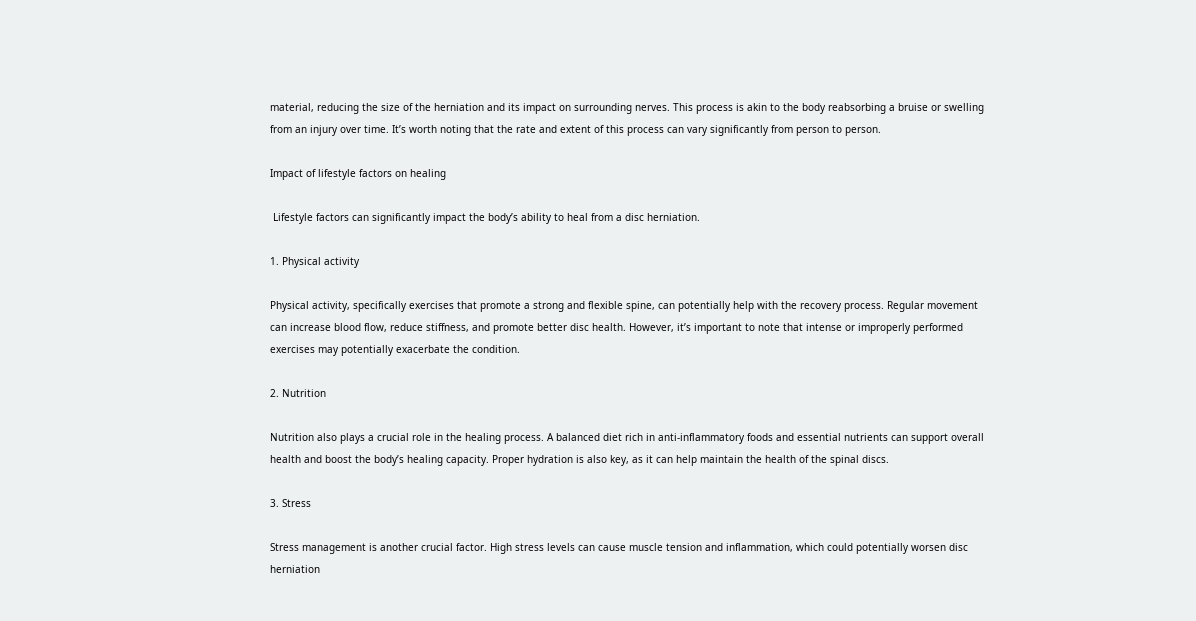material, reducing the size of the herniation and its impact on surrounding nerves. This process is akin to the body reabsorbing a bruise or swelling from an injury over time. It’s worth noting that the rate and extent of this process can vary significantly from person to person.

Impact of lifestyle factors on healing

 Lifestyle factors can significantly impact the body’s ability to heal from a disc herniation.

1. Physical activity

Physical activity, specifically exercises that promote a strong and flexible spine, can potentially help with the recovery process. Regular movement can increase blood flow, reduce stiffness, and promote better disc health. However, it’s important to note that intense or improperly performed exercises may potentially exacerbate the condition.

2. Nutrition

Nutrition also plays a crucial role in the healing process. A balanced diet rich in anti-inflammatory foods and essential nutrients can support overall health and boost the body’s healing capacity. Proper hydration is also key, as it can help maintain the health of the spinal discs.

3. Stress

Stress management is another crucial factor. High stress levels can cause muscle tension and inflammation, which could potentially worsen disc herniation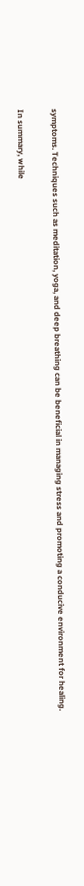symptoms. Techniques such as meditation, yoga, and deep breathing can be beneficial in managing stress and promoting a conducive environment for healing.

In summary, while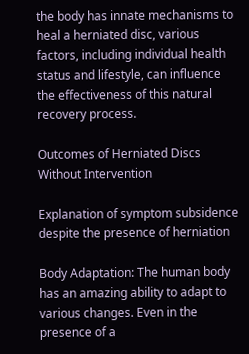the body has innate mechanisms to heal a herniated disc, various factors, including individual health status and lifestyle, can influence the effectiveness of this natural recovery process.

Outcomes of Herniated Discs Without Intervention

Explanation of symptom subsidence despite the presence of herniation

Body Adaptation: The human body has an amazing ability to adapt to various changes. Even in the presence of a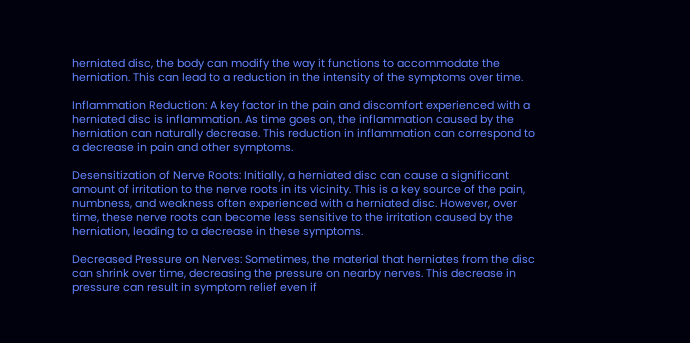herniated disc, the body can modify the way it functions to accommodate the herniation. This can lead to a reduction in the intensity of the symptoms over time.

Inflammation Reduction: A key factor in the pain and discomfort experienced with a herniated disc is inflammation. As time goes on, the inflammation caused by the herniation can naturally decrease. This reduction in inflammation can correspond to a decrease in pain and other symptoms.

Desensitization of Nerve Roots: Initially, a herniated disc can cause a significant amount of irritation to the nerve roots in its vicinity. This is a key source of the pain, numbness, and weakness often experienced with a herniated disc. However, over time, these nerve roots can become less sensitive to the irritation caused by the herniation, leading to a decrease in these symptoms.

Decreased Pressure on Nerves: Sometimes, the material that herniates from the disc can shrink over time, decreasing the pressure on nearby nerves. This decrease in pressure can result in symptom relief even if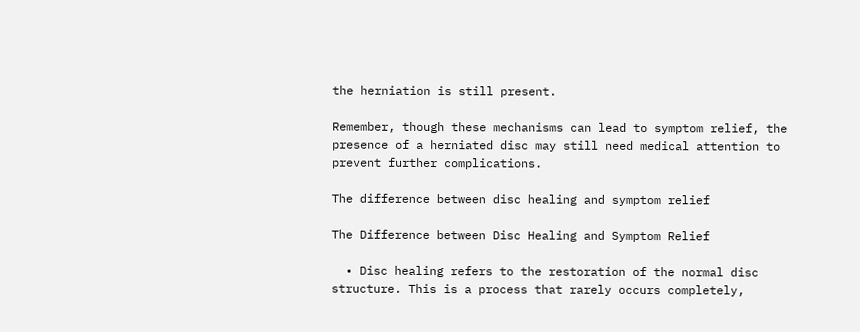the herniation is still present.

Remember, though these mechanisms can lead to symptom relief, the presence of a herniated disc may still need medical attention to prevent further complications.

The difference between disc healing and symptom relief

The Difference between Disc Healing and Symptom Relief

  • Disc healing refers to the restoration of the normal disc structure. This is a process that rarely occurs completely,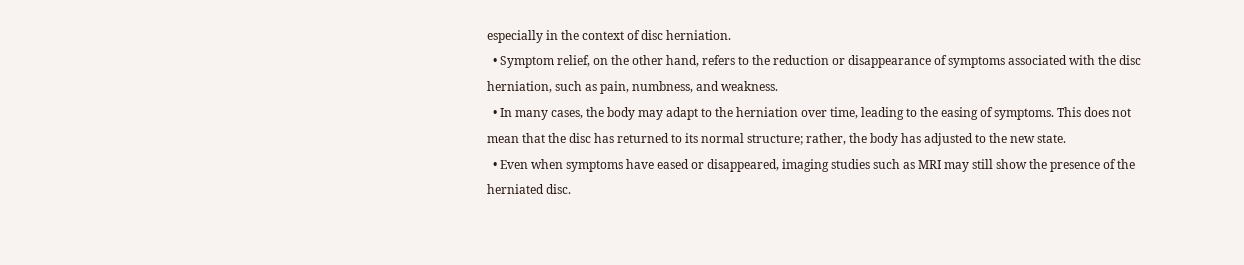especially in the context of disc herniation.
  • Symptom relief, on the other hand, refers to the reduction or disappearance of symptoms associated with the disc herniation, such as pain, numbness, and weakness.
  • In many cases, the body may adapt to the herniation over time, leading to the easing of symptoms. This does not mean that the disc has returned to its normal structure; rather, the body has adjusted to the new state.
  • Even when symptoms have eased or disappeared, imaging studies such as MRI may still show the presence of the herniated disc.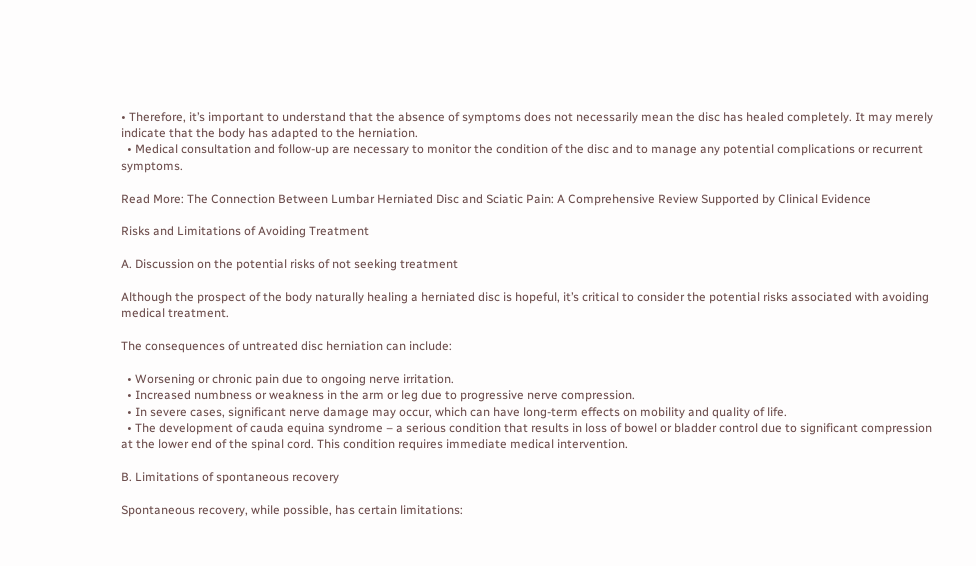• Therefore, it’s important to understand that the absence of symptoms does not necessarily mean the disc has healed completely. It may merely indicate that the body has adapted to the herniation.
  • Medical consultation and follow-up are necessary to monitor the condition of the disc and to manage any potential complications or recurrent symptoms.

Read More: The Connection Between Lumbar Herniated Disc and Sciatic Pain: A Comprehensive Review Supported by Clinical Evidence

Risks and Limitations of Avoiding Treatment

A. Discussion on the potential risks of not seeking treatment

Although the prospect of the body naturally healing a herniated disc is hopeful, it’s critical to consider the potential risks associated with avoiding medical treatment.

The consequences of untreated disc herniation can include:

  • Worsening or chronic pain due to ongoing nerve irritation.
  • Increased numbness or weakness in the arm or leg due to progressive nerve compression.
  • In severe cases, significant nerve damage may occur, which can have long-term effects on mobility and quality of life.
  • The development of cauda equina syndrome – a serious condition that results in loss of bowel or bladder control due to significant compression at the lower end of the spinal cord. This condition requires immediate medical intervention.

B. Limitations of spontaneous recovery

Spontaneous recovery, while possible, has certain limitations: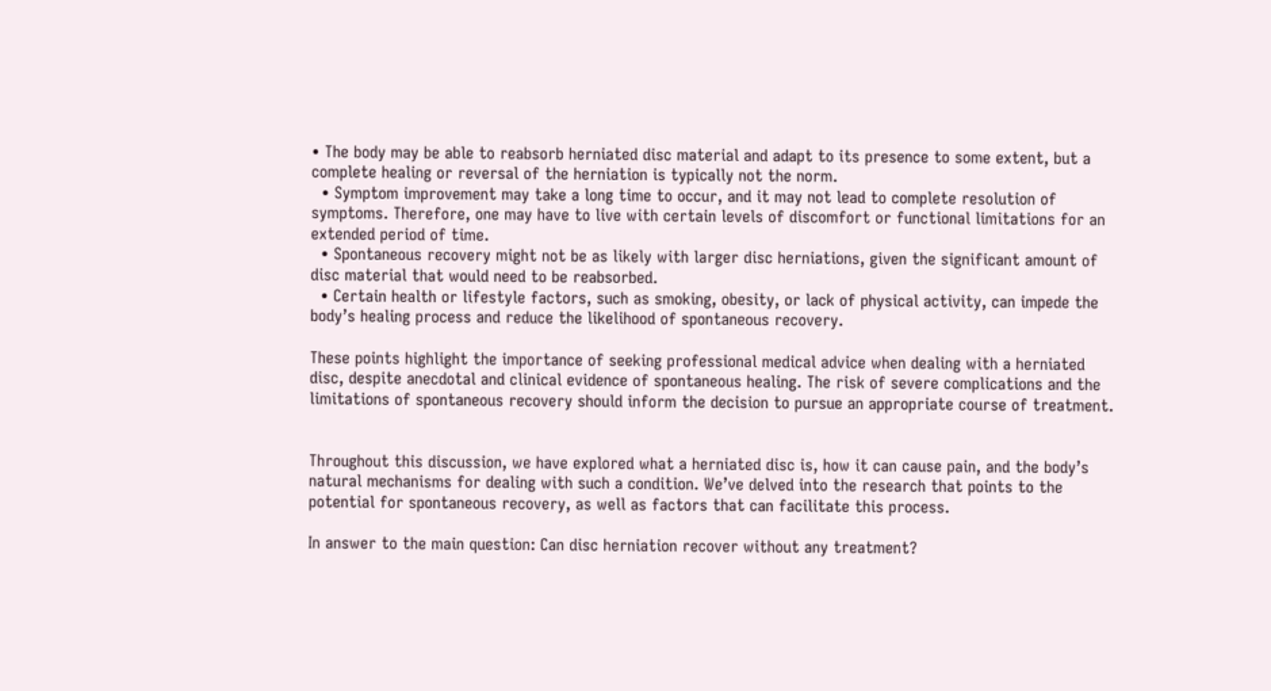• The body may be able to reabsorb herniated disc material and adapt to its presence to some extent, but a complete healing or reversal of the herniation is typically not the norm.
  • Symptom improvement may take a long time to occur, and it may not lead to complete resolution of symptoms. Therefore, one may have to live with certain levels of discomfort or functional limitations for an extended period of time.
  • Spontaneous recovery might not be as likely with larger disc herniations, given the significant amount of disc material that would need to be reabsorbed.
  • Certain health or lifestyle factors, such as smoking, obesity, or lack of physical activity, can impede the body’s healing process and reduce the likelihood of spontaneous recovery.

These points highlight the importance of seeking professional medical advice when dealing with a herniated disc, despite anecdotal and clinical evidence of spontaneous healing. The risk of severe complications and the limitations of spontaneous recovery should inform the decision to pursue an appropriate course of treatment.


Throughout this discussion, we have explored what a herniated disc is, how it can cause pain, and the body’s natural mechanisms for dealing with such a condition. We’ve delved into the research that points to the potential for spontaneous recovery, as well as factors that can facilitate this process.

In answer to the main question: Can disc herniation recover without any treatment?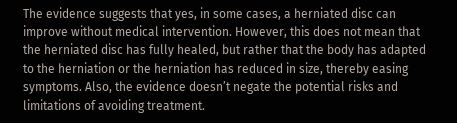The evidence suggests that yes, in some cases, a herniated disc can improve without medical intervention. However, this does not mean that the herniated disc has fully healed, but rather that the body has adapted to the herniation or the herniation has reduced in size, thereby easing symptoms. Also, the evidence doesn’t negate the potential risks and limitations of avoiding treatment.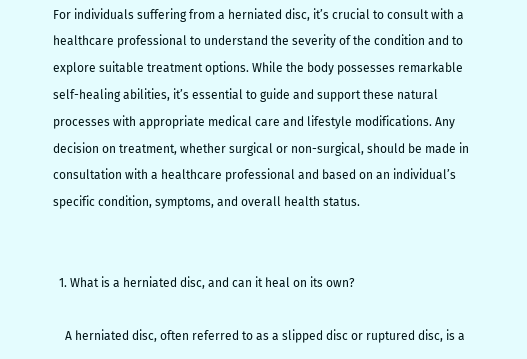For individuals suffering from a herniated disc, it’s crucial to consult with a healthcare professional to understand the severity of the condition and to explore suitable treatment options. While the body possesses remarkable self-healing abilities, it’s essential to guide and support these natural processes with appropriate medical care and lifestyle modifications. Any decision on treatment, whether surgical or non-surgical, should be made in consultation with a healthcare professional and based on an individual’s specific condition, symptoms, and overall health status.


  1. What is a herniated disc, and can it heal on its own?

    A herniated disc, often referred to as a slipped disc or ruptured disc, is a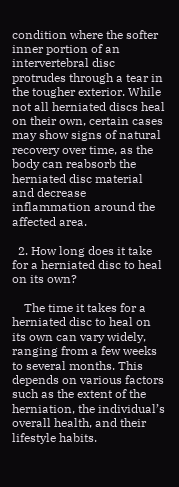condition where the softer inner portion of an intervertebral disc protrudes through a tear in the tougher exterior. While not all herniated discs heal on their own, certain cases may show signs of natural recovery over time, as the body can reabsorb the herniated disc material and decrease inflammation around the affected area.

  2. How long does it take for a herniated disc to heal on its own?

    The time it takes for a herniated disc to heal on its own can vary widely, ranging from a few weeks to several months. This depends on various factors such as the extent of the herniation, the individual’s overall health, and their lifestyle habits.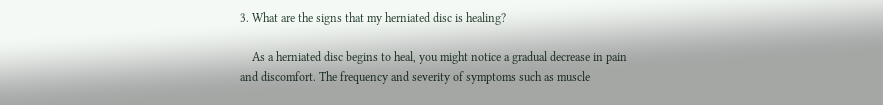3. What are the signs that my herniated disc is healing?

    As a herniated disc begins to heal, you might notice a gradual decrease in pain and discomfort. The frequency and severity of symptoms such as muscle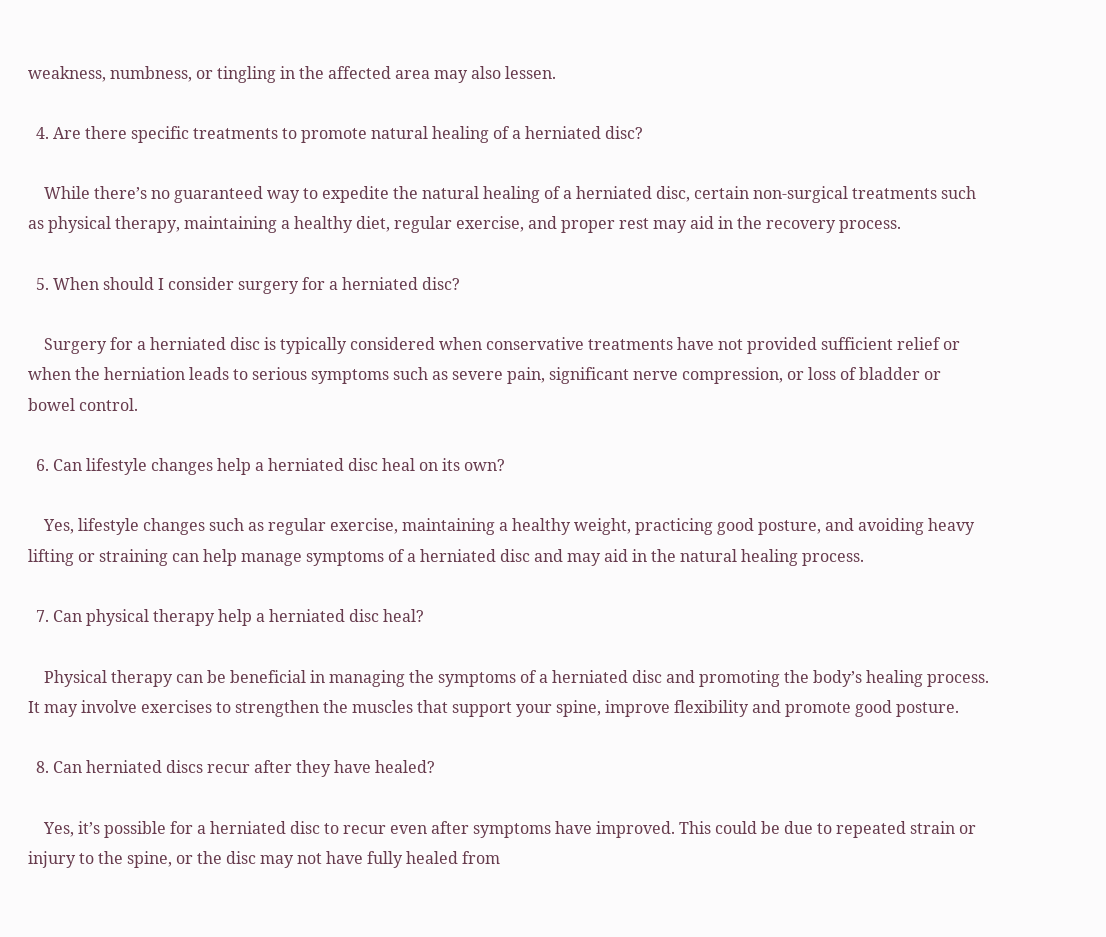weakness, numbness, or tingling in the affected area may also lessen.

  4. Are there specific treatments to promote natural healing of a herniated disc?

    While there’s no guaranteed way to expedite the natural healing of a herniated disc, certain non-surgical treatments such as physical therapy, maintaining a healthy diet, regular exercise, and proper rest may aid in the recovery process.

  5. When should I consider surgery for a herniated disc?

    Surgery for a herniated disc is typically considered when conservative treatments have not provided sufficient relief or when the herniation leads to serious symptoms such as severe pain, significant nerve compression, or loss of bladder or bowel control.

  6. Can lifestyle changes help a herniated disc heal on its own?

    Yes, lifestyle changes such as regular exercise, maintaining a healthy weight, practicing good posture, and avoiding heavy lifting or straining can help manage symptoms of a herniated disc and may aid in the natural healing process.

  7. Can physical therapy help a herniated disc heal?

    Physical therapy can be beneficial in managing the symptoms of a herniated disc and promoting the body’s healing process. It may involve exercises to strengthen the muscles that support your spine, improve flexibility and promote good posture.

  8. Can herniated discs recur after they have healed?

    Yes, it’s possible for a herniated disc to recur even after symptoms have improved. This could be due to repeated strain or injury to the spine, or the disc may not have fully healed from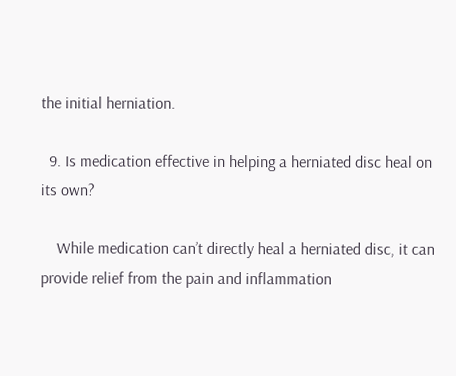the initial herniation.

  9. Is medication effective in helping a herniated disc heal on its own?

    While medication can’t directly heal a herniated disc, it can provide relief from the pain and inflammation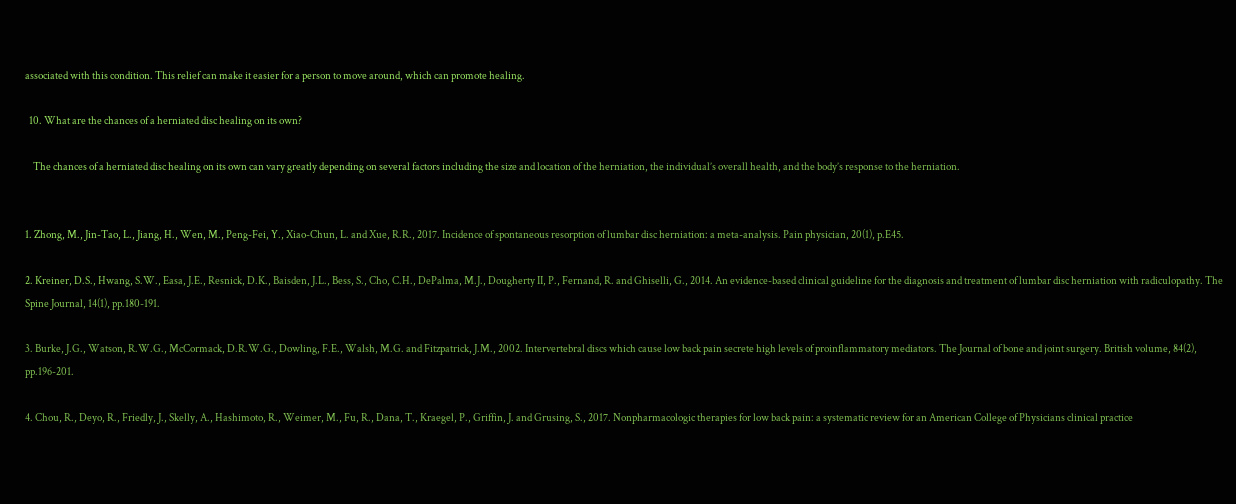associated with this condition. This relief can make it easier for a person to move around, which can promote healing.

  10. What are the chances of a herniated disc healing on its own?

    The chances of a herniated disc healing on its own can vary greatly depending on several factors including the size and location of the herniation, the individual’s overall health, and the body’s response to the herniation.


1. Zhong, M., Jin-Tao, L., Jiang, H., Wen, M., Peng-Fei, Y., Xiao-Chun, L. and Xue, R.R., 2017. Incidence of spontaneous resorption of lumbar disc herniation: a meta-analysis. Pain physician, 20(1), p.E45.

2. Kreiner, D.S., Hwang, S.W., Easa, J.E., Resnick, D.K., Baisden, J.L., Bess, S., Cho, C.H., DePalma, M.J., Dougherty II, P., Fernand, R. and Ghiselli, G., 2014. An evidence-based clinical guideline for the diagnosis and treatment of lumbar disc herniation with radiculopathy. The Spine Journal, 14(1), pp.180-191.

3. Burke, J.G., Watson, R.W.G., McCormack, D.R.W.G., Dowling, F.E., Walsh, M.G. and Fitzpatrick, J.M., 2002. Intervertebral discs which cause low back pain secrete high levels of proinflammatory mediators. The Journal of bone and joint surgery. British volume, 84(2), pp.196-201.

4. Chou, R., Deyo, R., Friedly, J., Skelly, A., Hashimoto, R., Weimer, M., Fu, R., Dana, T., Kraegel, P., Griffin, J. and Grusing, S., 2017. Nonpharmacologic therapies for low back pain: a systematic review for an American College of Physicians clinical practice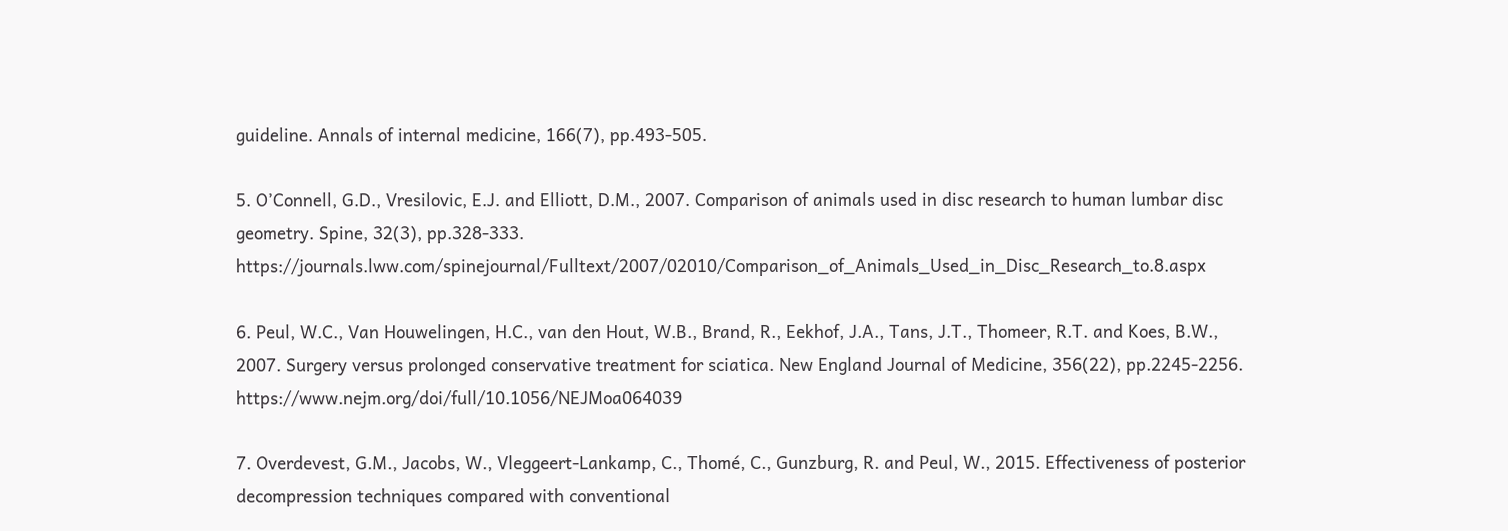guideline. Annals of internal medicine, 166(7), pp.493-505.

5. O’Connell, G.D., Vresilovic, E.J. and Elliott, D.M., 2007. Comparison of animals used in disc research to human lumbar disc geometry. Spine, 32(3), pp.328-333. https://journals.lww.com/spinejournal/Fulltext/2007/02010/Comparison_of_Animals_Used_in_Disc_Research_to.8.aspx

6. Peul, W.C., Van Houwelingen, H.C., van den Hout, W.B., Brand, R., Eekhof, J.A., Tans, J.T., Thomeer, R.T. and Koes, B.W., 2007. Surgery versus prolonged conservative treatment for sciatica. New England Journal of Medicine, 356(22), pp.2245-2256. https://www.nejm.org/doi/full/10.1056/NEJMoa064039

7. Overdevest, G.M., Jacobs, W., Vleggeert‐Lankamp, C., Thomé, C., Gunzburg, R. and Peul, W., 2015. Effectiveness of posterior decompression techniques compared with conventional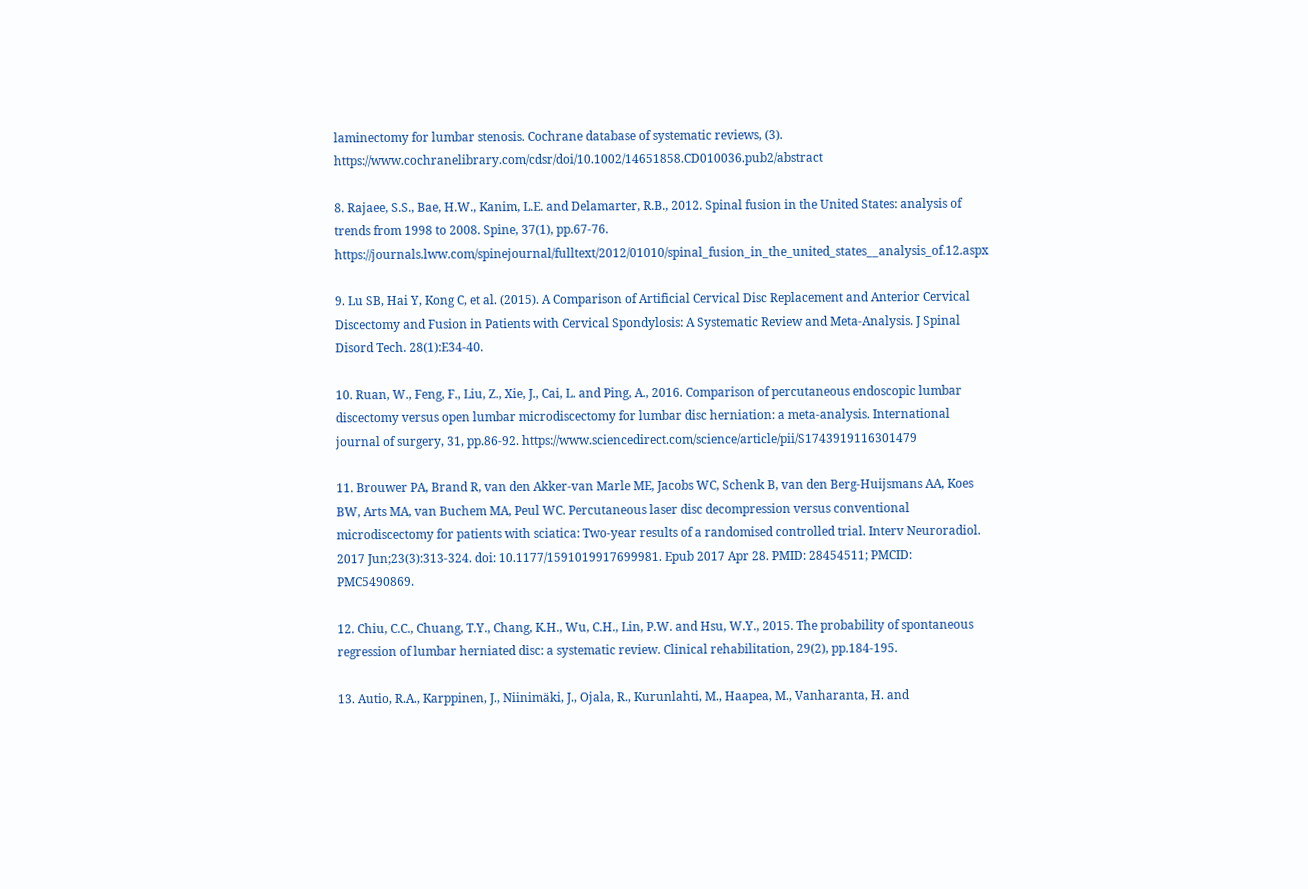laminectomy for lumbar stenosis. Cochrane database of systematic reviews, (3). https://www.cochranelibrary.com/cdsr/doi/10.1002/14651858.CD010036.pub2/abstract

8. Rajaee, S.S., Bae, H.W., Kanim, L.E. and Delamarter, R.B., 2012. Spinal fusion in the United States: analysis of trends from 1998 to 2008. Spine, 37(1), pp.67-76. https://journals.lww.com/spinejournal/fulltext/2012/01010/spinal_fusion_in_the_united_states__analysis_of.12.aspx

9. Lu SB, Hai Y, Kong C, et al. (2015). A Comparison of Artificial Cervical Disc Replacement and Anterior Cervical Discectomy and Fusion in Patients with Cervical Spondylosis: A Systematic Review and Meta-Analysis. J Spinal Disord Tech. 28(1):E34-40.

10. Ruan, W., Feng, F., Liu, Z., Xie, J., Cai, L. and Ping, A., 2016. Comparison of percutaneous endoscopic lumbar discectomy versus open lumbar microdiscectomy for lumbar disc herniation: a meta-analysis. International journal of surgery, 31, pp.86-92. https://www.sciencedirect.com/science/article/pii/S1743919116301479

11. Brouwer PA, Brand R, van den Akker-van Marle ME, Jacobs WC, Schenk B, van den Berg-Huijsmans AA, Koes BW, Arts MA, van Buchem MA, Peul WC. Percutaneous laser disc decompression versus conventional microdiscectomy for patients with sciatica: Two-year results of a randomised controlled trial. Interv Neuroradiol. 2017 Jun;23(3):313-324. doi: 10.1177/1591019917699981. Epub 2017 Apr 28. PMID: 28454511; PMCID: PMC5490869.

12. Chiu, C.C., Chuang, T.Y., Chang, K.H., Wu, C.H., Lin, P.W. and Hsu, W.Y., 2015. The probability of spontaneous regression of lumbar herniated disc: a systematic review. Clinical rehabilitation, 29(2), pp.184-195.

13. Autio, R.A., Karppinen, J., Niinimäki, J., Ojala, R., Kurunlahti, M., Haapea, M., Vanharanta, H. and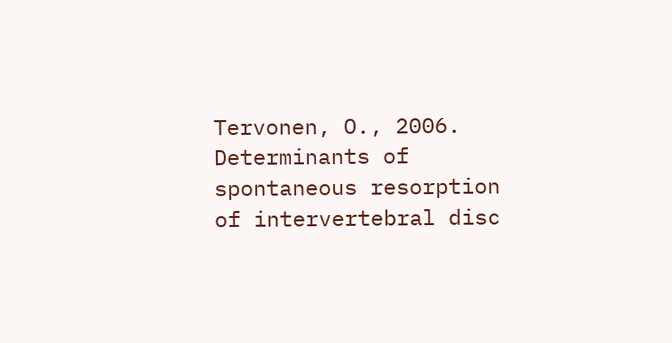Tervonen, O., 2006. Determinants of spontaneous resorption of intervertebral disc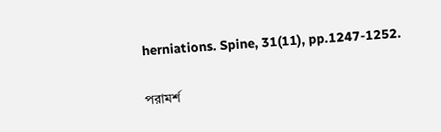herniations. Spine, 31(11), pp.1247-1252.

পরামর্শ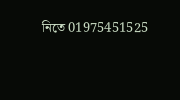নিতে 01975451525